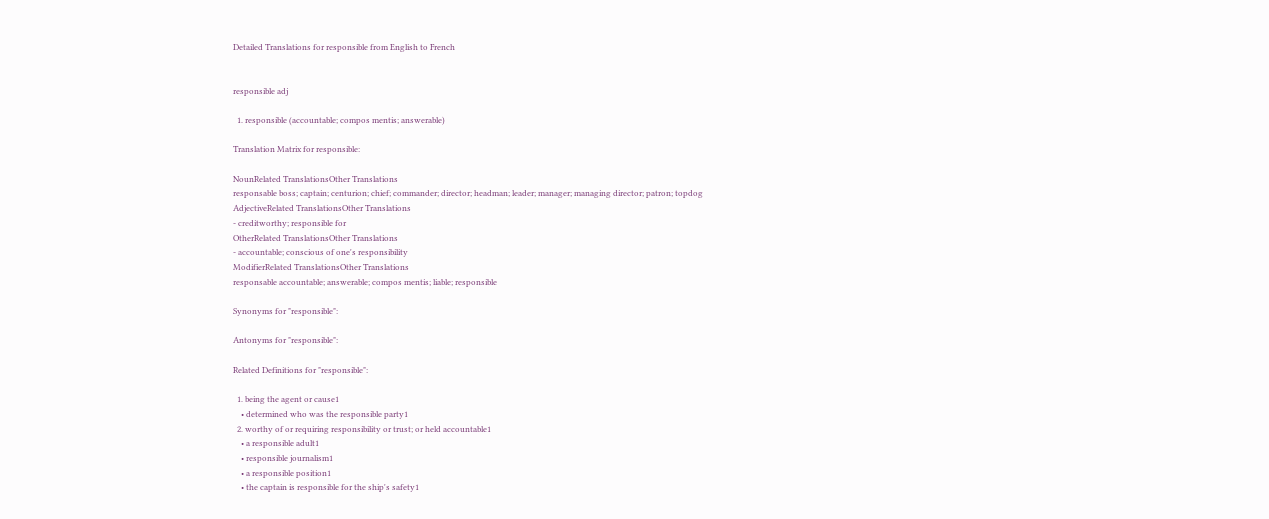Detailed Translations for responsible from English to French


responsible adj

  1. responsible (accountable; compos mentis; answerable)

Translation Matrix for responsible:

NounRelated TranslationsOther Translations
responsable boss; captain; centurion; chief; commander; director; headman; leader; manager; managing director; patron; topdog
AdjectiveRelated TranslationsOther Translations
- creditworthy; responsible for
OtherRelated TranslationsOther Translations
- accountable; conscious of one's responsibility
ModifierRelated TranslationsOther Translations
responsable accountable; answerable; compos mentis; liable; responsible

Synonyms for "responsible":

Antonyms for "responsible":

Related Definitions for "responsible":

  1. being the agent or cause1
    • determined who was the responsible party1
  2. worthy of or requiring responsibility or trust; or held accountable1
    • a responsible adult1
    • responsible journalism1
    • a responsible position1
    • the captain is responsible for the ship's safety1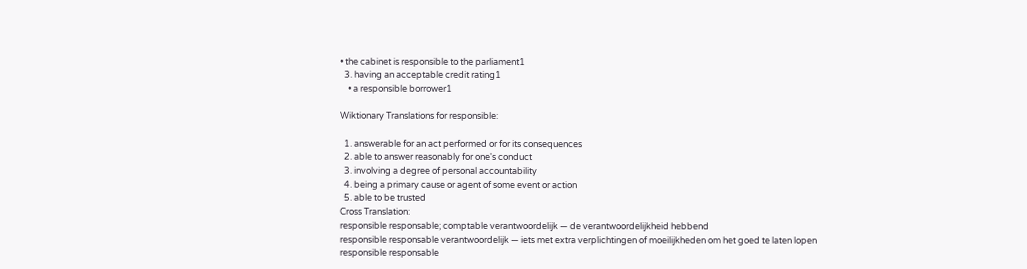• the cabinet is responsible to the parliament1
  3. having an acceptable credit rating1
    • a responsible borrower1

Wiktionary Translations for responsible:

  1. answerable for an act performed or for its consequences
  2. able to answer reasonably for one's conduct
  3. involving a degree of personal accountability
  4. being a primary cause or agent of some event or action
  5. able to be trusted
Cross Translation:
responsible responsable; comptable verantwoordelijk — de verantwoordelijkheid hebbend
responsible responsable verantwoordelijk — iets met extra verplichtingen of moeilijkheden om het goed te laten lopen
responsible responsable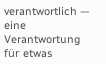verantwortlich — eine Verantwortung für etwas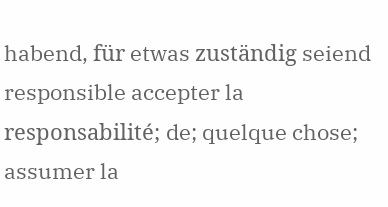habend, für etwas zuständig seiend
responsible accepter la responsabilité; de; quelque chose; assumer la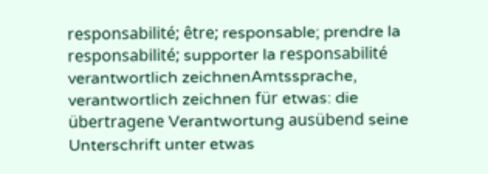responsabilité; être; responsable; prendre la responsabilité; supporter la responsabilité verantwortlich zeichnenAmtssprache, verantwortlich zeichnen für etwas: die übertragene Verantwortung ausübend seine Unterschrift unter etwas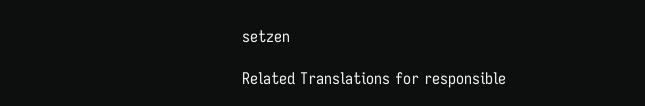setzen

Related Translations for responsible